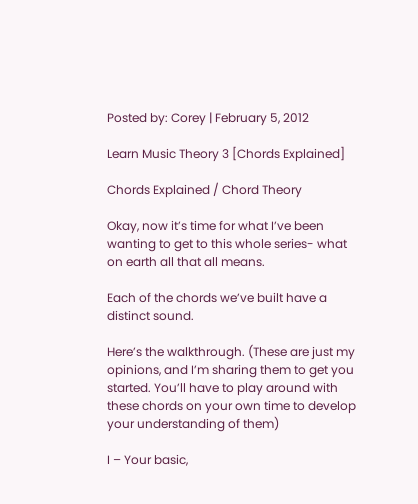Posted by: Corey | February 5, 2012

Learn Music Theory 3 [Chords Explained]

Chords Explained / Chord Theory

Okay, now it’s time for what I’ve been wanting to get to this whole series- what on earth all that all means.

Each of the chords we’ve built have a distinct sound.

Here’s the walkthrough. (These are just my opinions, and I’m sharing them to get you started. You’ll have to play around with these chords on your own time to develop your understanding of them)

I – Your basic,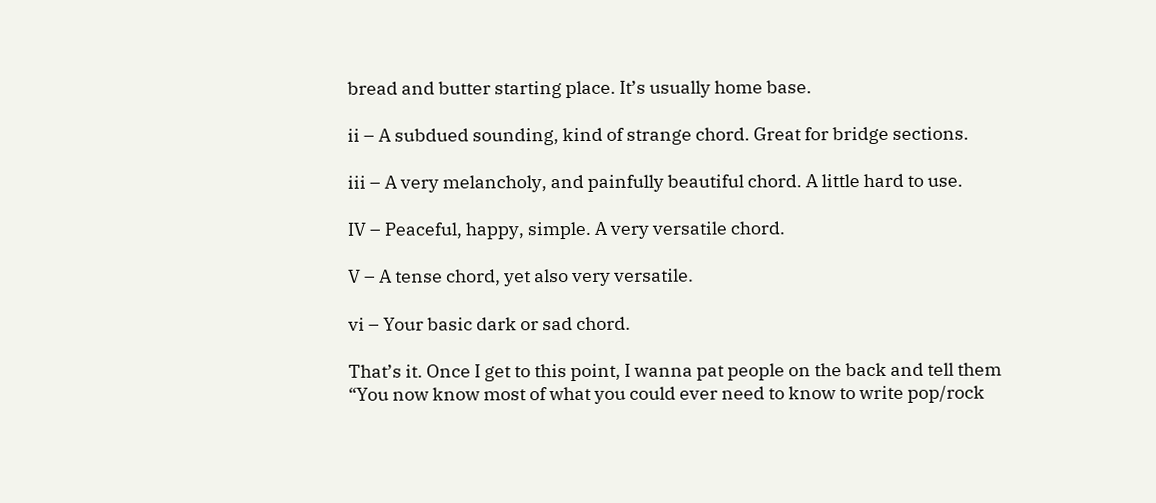bread and butter starting place. It’s usually home base.

ii – A subdued sounding, kind of strange chord. Great for bridge sections.

iii – A very melancholy, and painfully beautiful chord. A little hard to use.

IV – Peaceful, happy, simple. A very versatile chord.

V – A tense chord, yet also very versatile.

vi – Your basic dark or sad chord.

That’s it. Once I get to this point, I wanna pat people on the back and tell them “You now know most of what you could ever need to know to write pop/rock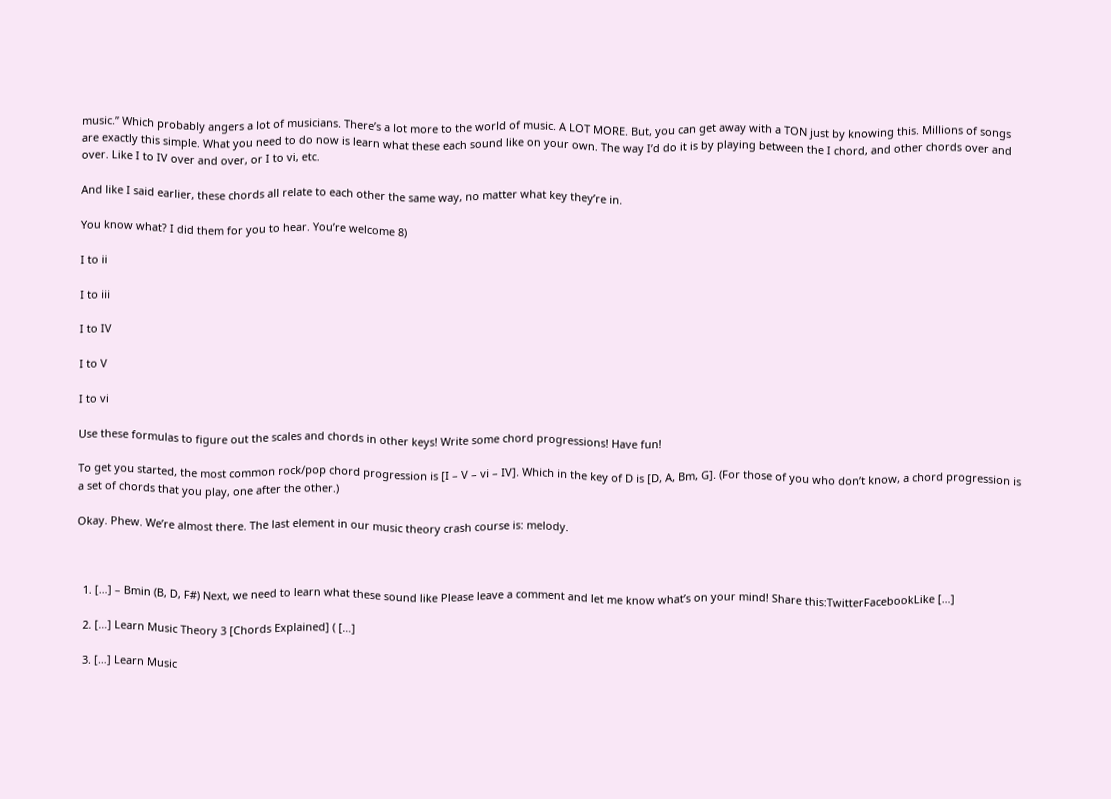music.” Which probably angers a lot of musicians. There’s a lot more to the world of music. A LOT MORE. But, you can get away with a TON just by knowing this. Millions of songs are exactly this simple. What you need to do now is learn what these each sound like on your own. The way I’d do it is by playing between the I chord, and other chords over and over. Like I to IV over and over, or I to vi, etc.

And like I said earlier, these chords all relate to each other the same way, no matter what key they’re in.

You know what? I did them for you to hear. You’re welcome 8)

I to ii

I to iii

I to IV

I to V

I to vi

Use these formulas to figure out the scales and chords in other keys! Write some chord progressions! Have fun!

To get you started, the most common rock/pop chord progression is [I – V – vi – IV]. Which in the key of D is [D, A, Bm, G]. (For those of you who don’t know, a chord progression is a set of chords that you play, one after the other.)

Okay. Phew. We’re almost there. The last element in our music theory crash course is: melody.



  1. […] – Bmin (B, D, F#) Next, we need to learn what these sound like Please leave a comment and let me know what’s on your mind! Share this:TwitterFacebookLike […]

  2. […] Learn Music Theory 3 [Chords Explained] ( […]

  3. […] Learn Music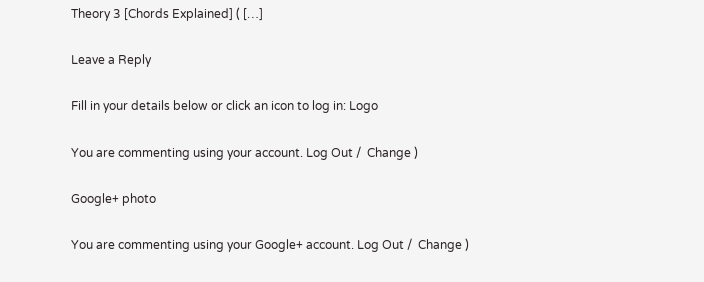Theory 3 [Chords Explained] ( […]

Leave a Reply

Fill in your details below or click an icon to log in: Logo

You are commenting using your account. Log Out /  Change )

Google+ photo

You are commenting using your Google+ account. Log Out /  Change )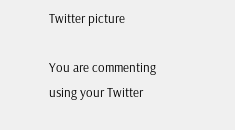Twitter picture

You are commenting using your Twitter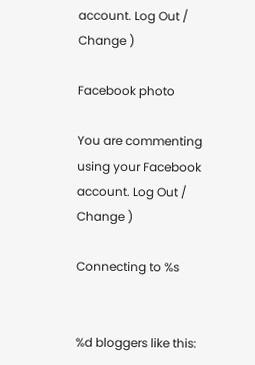account. Log Out /  Change )

Facebook photo

You are commenting using your Facebook account. Log Out /  Change )

Connecting to %s


%d bloggers like this: